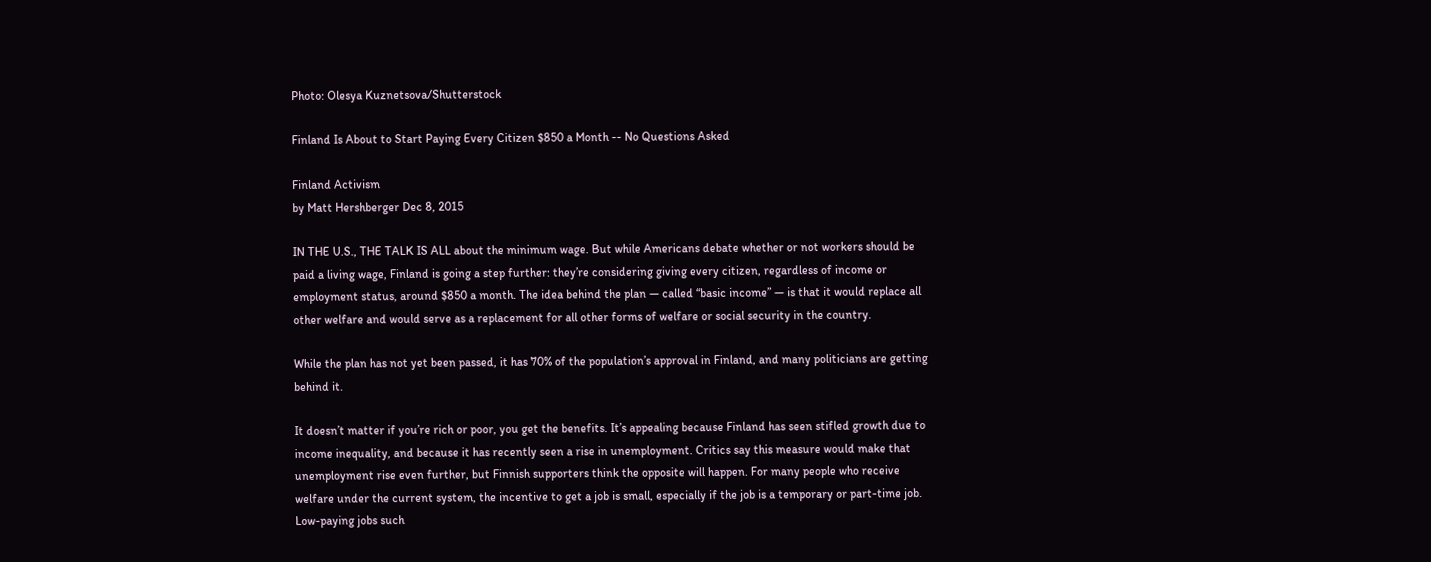Photo: Olesya Kuznetsova/Shutterstock

Finland Is About to Start Paying Every Citizen $850 a Month -- No Questions Asked

Finland Activism
by Matt Hershberger Dec 8, 2015

IN THE U.S., THE TALK IS ALL about the minimum wage. But while Americans debate whether or not workers should be paid a living wage, Finland is going a step further: they’re considering giving every citizen, regardless of income or employment status, around $850 a month. The idea behind the plan — called “basic income” — is that it would replace all other welfare and would serve as a replacement for all other forms of welfare or social security in the country.

While the plan has not yet been passed, it has 70% of the population’s approval in Finland, and many politicians are getting behind it.

It doesn’t matter if you’re rich or poor, you get the benefits. It’s appealing because Finland has seen stifled growth due to income inequality, and because it has recently seen a rise in unemployment. Critics say this measure would make that unemployment rise even further, but Finnish supporters think the opposite will happen. For many people who receive welfare under the current system, the incentive to get a job is small, especially if the job is a temporary or part-time job. Low-paying jobs such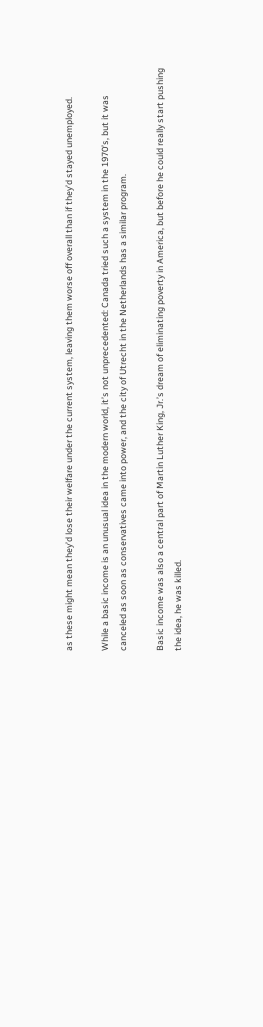as these might mean they’d lose their welfare under the current system, leaving them worse off overall than if they’d stayed unemployed.

While a basic income is an unusual idea in the modern world, it’s not unprecedented: Canada tried such a system in the 1970’s, but it was canceled as soon as conservatives came into power, and the city of Utrecht in the Netherlands has a similar program.

Basic income was also a central part of Martin Luther King, Jr.’s dream of eliminating poverty in America, but before he could really start pushing the idea, he was killed.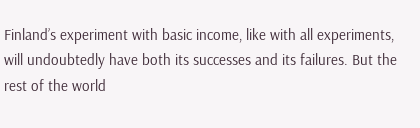Finland’s experiment with basic income, like with all experiments, will undoubtedly have both its successes and its failures. But the rest of the world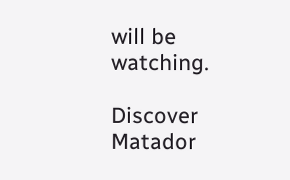will be watching.

Discover Matador